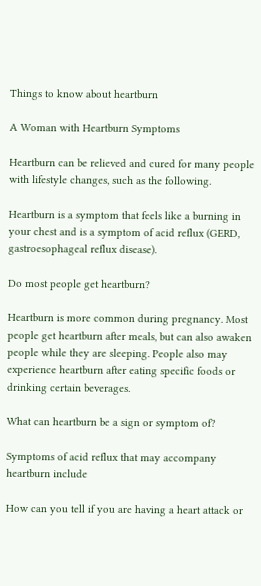Things to know about heartburn

A Woman with Heartburn Symptoms

Heartburn can be relieved and cured for many people with lifestyle changes, such as the following.

Heartburn is a symptom that feels like a burning in your chest and is a symptom of acid reflux (GERD, gastroesophageal reflux disease).

Do most people get heartburn?

Heartburn is more common during pregnancy. Most people get heartburn after meals, but can also awaken people while they are sleeping. People also may experience heartburn after eating specific foods or drinking certain beverages.

What can heartburn be a sign or symptom of?

Symptoms of acid reflux that may accompany heartburn include

How can you tell if you are having a heart attack or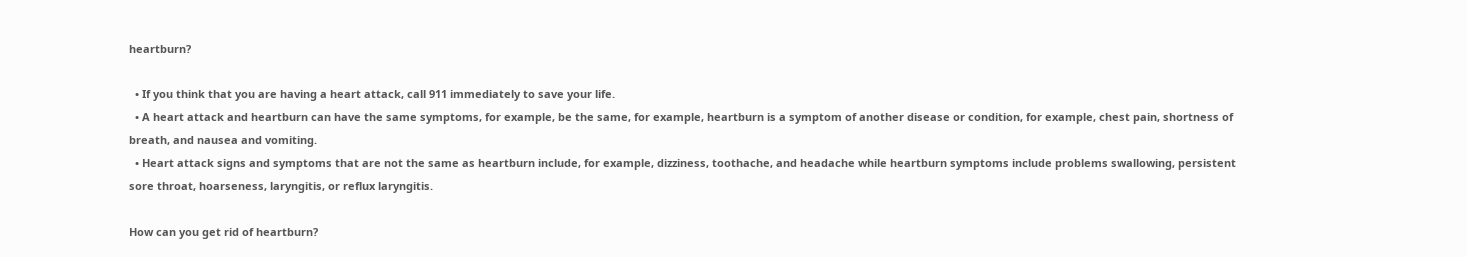heartburn?

  • If you think that you are having a heart attack, call 911 immediately to save your life.
  • A heart attack and heartburn can have the same symptoms, for example, be the same, for example, heartburn is a symptom of another disease or condition, for example, chest pain, shortness of breath, and nausea and vomiting.
  • Heart attack signs and symptoms that are not the same as heartburn include, for example, dizziness, toothache, and headache while heartburn symptoms include problems swallowing, persistent sore throat, hoarseness, laryngitis, or reflux laryngitis.

How can you get rid of heartburn?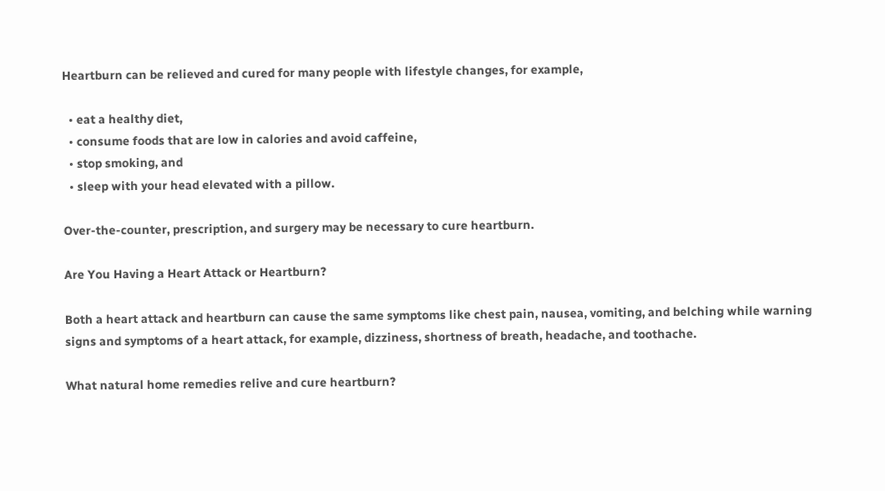Heartburn can be relieved and cured for many people with lifestyle changes, for example,

  • eat a healthy diet,
  • consume foods that are low in calories and avoid caffeine,
  • stop smoking, and
  • sleep with your head elevated with a pillow.

Over-the-counter, prescription, and surgery may be necessary to cure heartburn.

Are You Having a Heart Attack or Heartburn?

Both a heart attack and heartburn can cause the same symptoms like chest pain, nausea, vomiting, and belching while warning signs and symptoms of a heart attack, for example, dizziness, shortness of breath, headache, and toothache.

What natural home remedies relive and cure heartburn?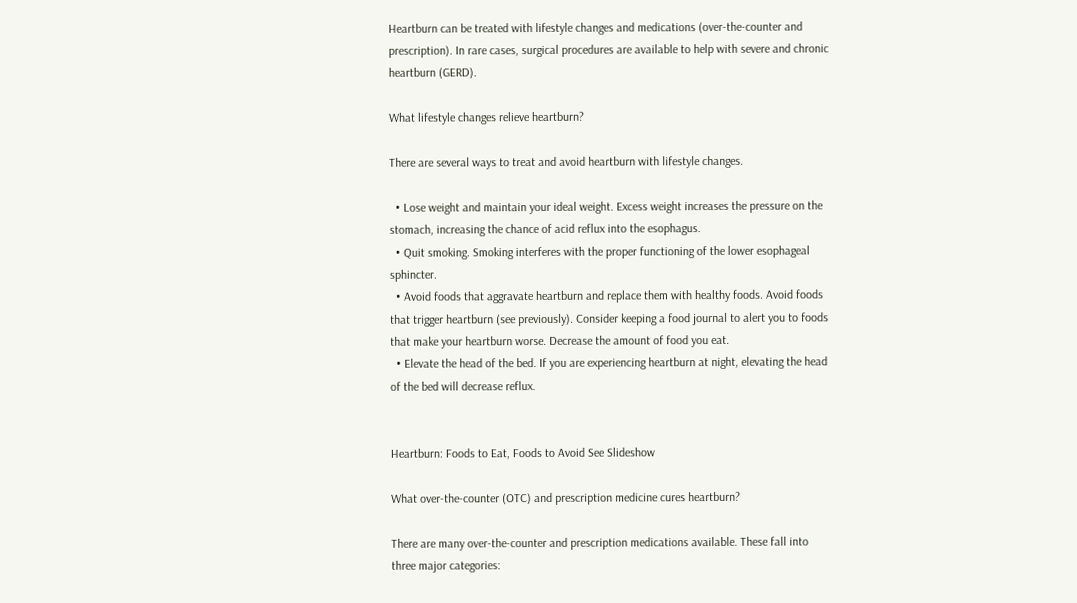Heartburn can be treated with lifestyle changes and medications (over-the-counter and prescription). In rare cases, surgical procedures are available to help with severe and chronic heartburn (GERD).

What lifestyle changes relieve heartburn?

There are several ways to treat and avoid heartburn with lifestyle changes.

  • Lose weight and maintain your ideal weight. Excess weight increases the pressure on the stomach, increasing the chance of acid reflux into the esophagus.
  • Quit smoking. Smoking interferes with the proper functioning of the lower esophageal sphincter.
  • Avoid foods that aggravate heartburn and replace them with healthy foods. Avoid foods that trigger heartburn (see previously). Consider keeping a food journal to alert you to foods that make your heartburn worse. Decrease the amount of food you eat.
  • Elevate the head of the bed. If you are experiencing heartburn at night, elevating the head of the bed will decrease reflux.


Heartburn: Foods to Eat, Foods to Avoid See Slideshow

What over-the-counter (OTC) and prescription medicine cures heartburn?

There are many over-the-counter and prescription medications available. These fall into three major categories: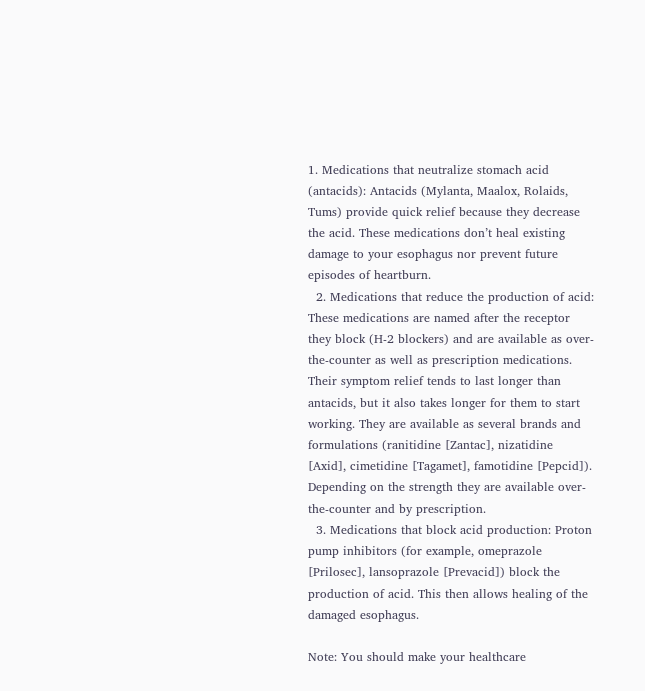1. Medications that neutralize stomach acid (antacids): Antacids (Mylanta, Maalox, Rolaids, Tums) provide quick relief because they decrease the acid. These medications don’t heal existing damage to your esophagus nor prevent future episodes of heartburn.
  2. Medications that reduce the production of acid: These medications are named after the receptor they block (H-2 blockers) and are available as over-the-counter as well as prescription medications. Their symptom relief tends to last longer than antacids, but it also takes longer for them to start working. They are available as several brands and formulations (ranitidine [Zantac], nizatidine [Axid], cimetidine [Tagamet], famotidine [Pepcid]). Depending on the strength they are available over-the-counter and by prescription.
  3. Medications that block acid production: Proton pump inhibitors (for example, omeprazole [Prilosec], lansoprazole [Prevacid]) block the production of acid. This then allows healing of the damaged esophagus.

Note: You should make your healthcare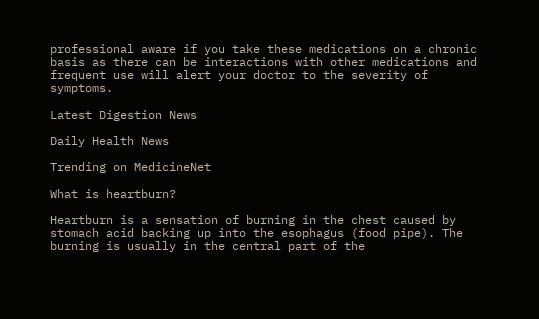professional aware if you take these medications on a chronic basis as there can be interactions with other medications and frequent use will alert your doctor to the severity of symptoms.

Latest Digestion News

Daily Health News

Trending on MedicineNet

What is heartburn?

Heartburn is a sensation of burning in the chest caused by stomach acid backing up into the esophagus (food pipe). The burning is usually in the central part of the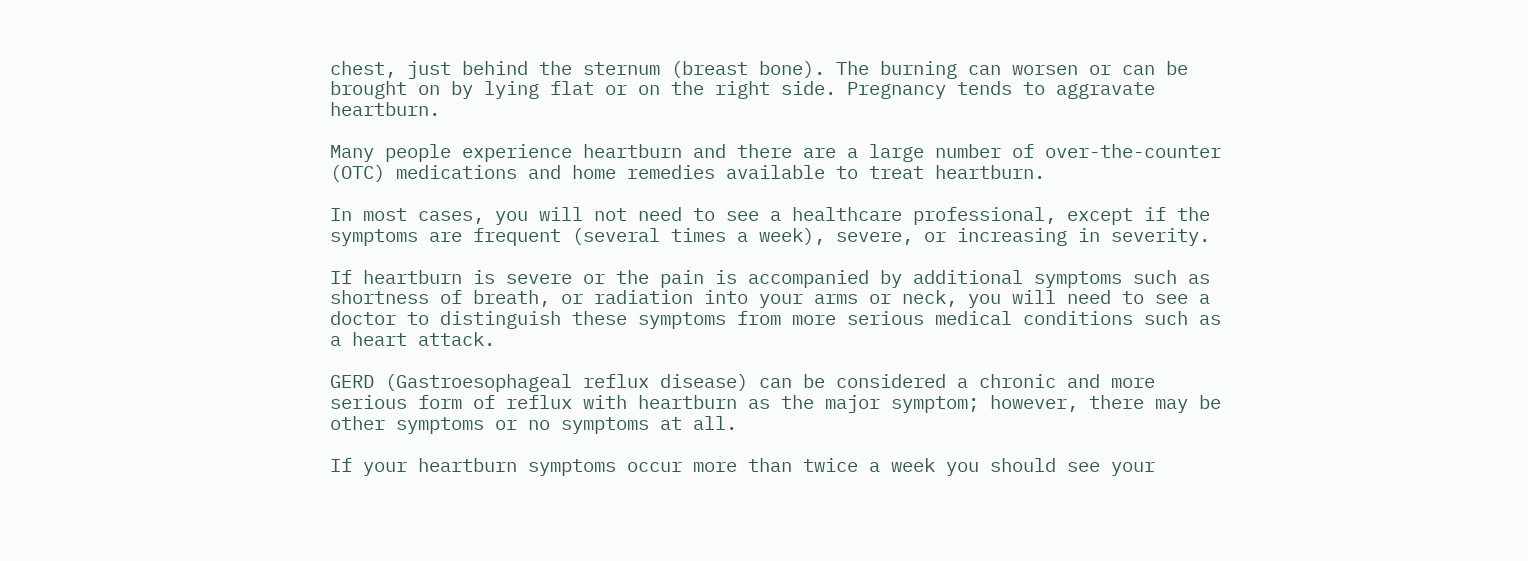chest, just behind the sternum (breast bone). The burning can worsen or can be brought on by lying flat or on the right side. Pregnancy tends to aggravate heartburn.

Many people experience heartburn and there are a large number of over-the-counter (OTC) medications and home remedies available to treat heartburn.

In most cases, you will not need to see a healthcare professional, except if the symptoms are frequent (several times a week), severe, or increasing in severity.

If heartburn is severe or the pain is accompanied by additional symptoms such as shortness of breath, or radiation into your arms or neck, you will need to see a doctor to distinguish these symptoms from more serious medical conditions such as a heart attack.

GERD (Gastroesophageal reflux disease) can be considered a chronic and more serious form of reflux with heartburn as the major symptom; however, there may be other symptoms or no symptoms at all.

If your heartburn symptoms occur more than twice a week you should see your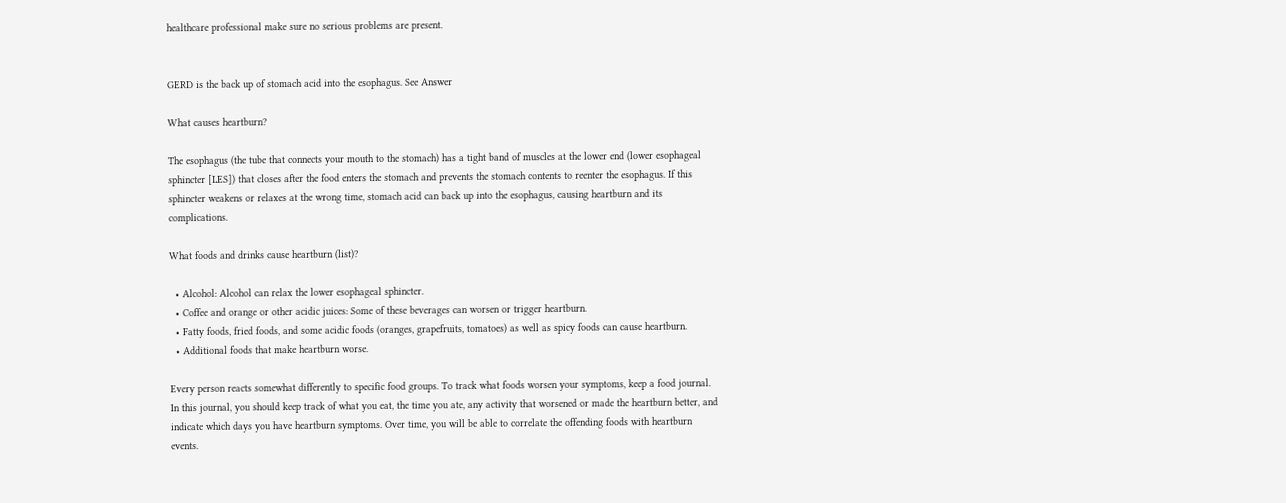healthcare professional make sure no serious problems are present.


GERD is the back up of stomach acid into the esophagus. See Answer

What causes heartburn?

The esophagus (the tube that connects your mouth to the stomach) has a tight band of muscles at the lower end (lower esophageal sphincter [LES]) that closes after the food enters the stomach and prevents the stomach contents to reenter the esophagus. If this sphincter weakens or relaxes at the wrong time, stomach acid can back up into the esophagus, causing heartburn and its complications.

What foods and drinks cause heartburn (list)?

  • Alcohol: Alcohol can relax the lower esophageal sphincter.
  • Coffee and orange or other acidic juices: Some of these beverages can worsen or trigger heartburn.
  • Fatty foods, fried foods, and some acidic foods (oranges, grapefruits, tomatoes) as well as spicy foods can cause heartburn.
  • Additional foods that make heartburn worse.

Every person reacts somewhat differently to specific food groups. To track what foods worsen your symptoms, keep a food journal. In this journal, you should keep track of what you eat, the time you ate, any activity that worsened or made the heartburn better, and indicate which days you have heartburn symptoms. Over time, you will be able to correlate the offending foods with heartburn events.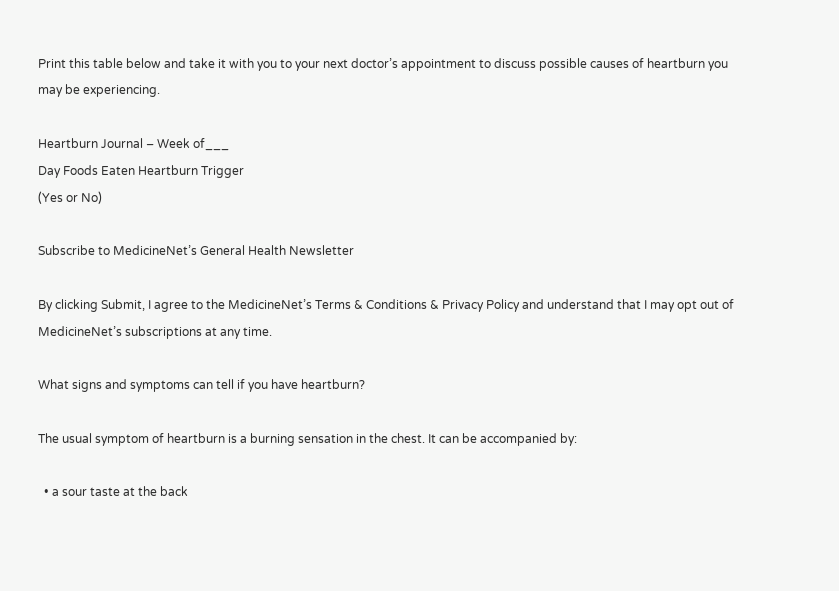Print this table below and take it with you to your next doctor’s appointment to discuss possible causes of heartburn you may be experiencing.

Heartburn Journal – Week of___
Day Foods Eaten Heartburn Trigger
(Yes or No)

Subscribe to MedicineNet’s General Health Newsletter

By clicking Submit, I agree to the MedicineNet’s Terms & Conditions & Privacy Policy and understand that I may opt out of MedicineNet’s subscriptions at any time.

What signs and symptoms can tell if you have heartburn?

The usual symptom of heartburn is a burning sensation in the chest. It can be accompanied by:

  • a sour taste at the back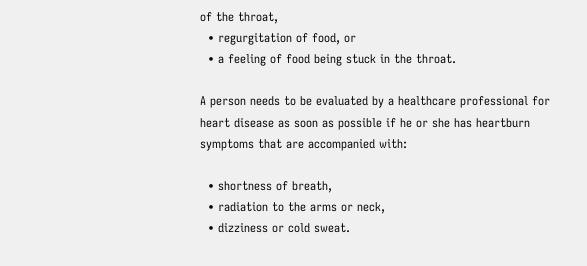of the throat,
  • regurgitation of food, or
  • a feeling of food being stuck in the throat.

A person needs to be evaluated by a healthcare professional for heart disease as soon as possible if he or she has heartburn symptoms that are accompanied with:

  • shortness of breath,
  • radiation to the arms or neck,
  • dizziness or cold sweat.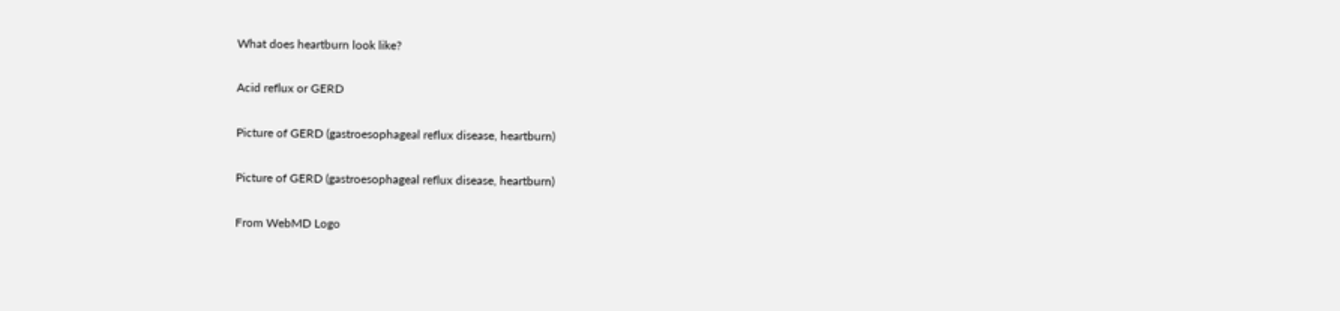What does heartburn look like?

Acid reflux or GERD

Picture of GERD (gastroesophageal reflux disease, heartburn)

Picture of GERD (gastroesophageal reflux disease, heartburn)

From WebMD Logo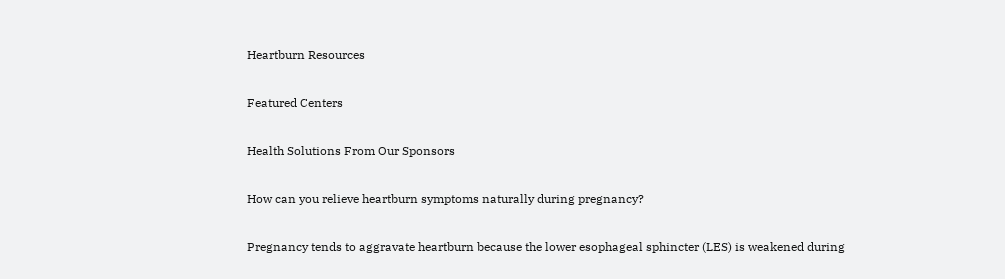Heartburn Resources

Featured Centers

Health Solutions From Our Sponsors

How can you relieve heartburn symptoms naturally during pregnancy?

Pregnancy tends to aggravate heartburn because the lower esophageal sphincter (LES) is weakened during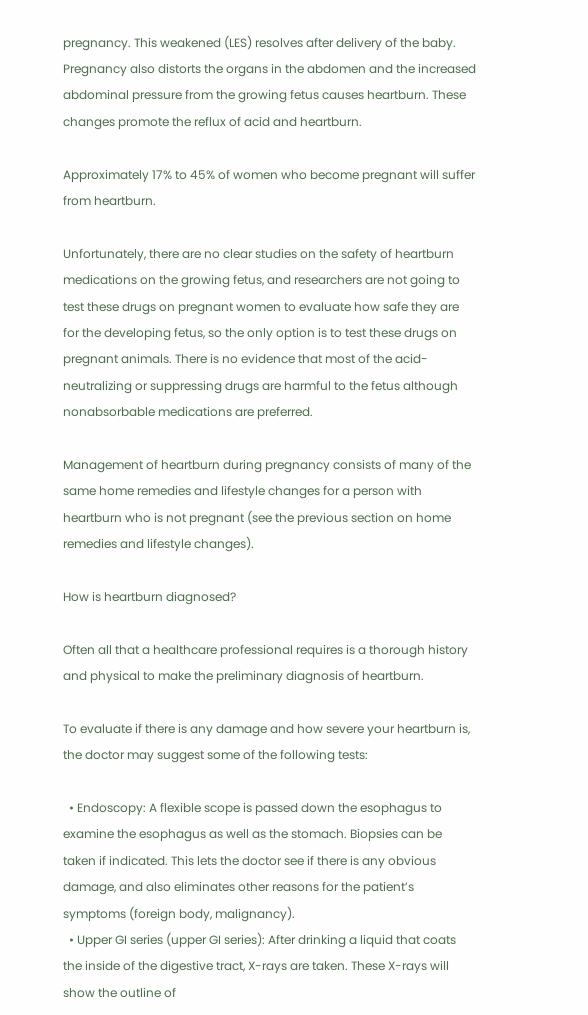pregnancy. This weakened (LES) resolves after delivery of the baby. Pregnancy also distorts the organs in the abdomen and the increased abdominal pressure from the growing fetus causes heartburn. These changes promote the reflux of acid and heartburn.

Approximately 17% to 45% of women who become pregnant will suffer from heartburn.

Unfortunately, there are no clear studies on the safety of heartburn medications on the growing fetus, and researchers are not going to test these drugs on pregnant women to evaluate how safe they are for the developing fetus, so the only option is to test these drugs on pregnant animals. There is no evidence that most of the acid-neutralizing or suppressing drugs are harmful to the fetus although nonabsorbable medications are preferred.

Management of heartburn during pregnancy consists of many of the same home remedies and lifestyle changes for a person with heartburn who is not pregnant (see the previous section on home remedies and lifestyle changes).

How is heartburn diagnosed?

Often all that a healthcare professional requires is a thorough history and physical to make the preliminary diagnosis of heartburn.

To evaluate if there is any damage and how severe your heartburn is, the doctor may suggest some of the following tests:

  • Endoscopy: A flexible scope is passed down the esophagus to examine the esophagus as well as the stomach. Biopsies can be taken if indicated. This lets the doctor see if there is any obvious damage, and also eliminates other reasons for the patient’s symptoms (foreign body, malignancy).
  • Upper GI series (upper GI series): After drinking a liquid that coats the inside of the digestive tract, X-rays are taken. These X-rays will show the outline of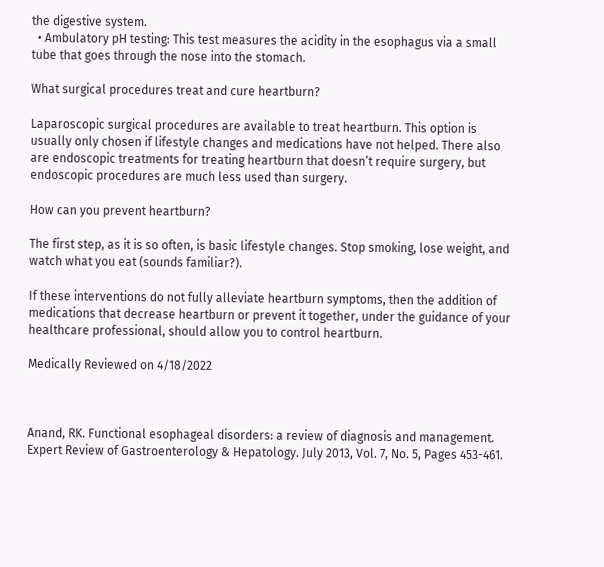the digestive system.
  • Ambulatory pH testing: This test measures the acidity in the esophagus via a small tube that goes through the nose into the stomach.

What surgical procedures treat and cure heartburn?

Laparoscopic surgical procedures are available to treat heartburn. This option is usually only chosen if lifestyle changes and medications have not helped. There also are endoscopic treatments for treating heartburn that doesn’t require surgery, but endoscopic procedures are much less used than surgery.

How can you prevent heartburn?

The first step, as it is so often, is basic lifestyle changes. Stop smoking, lose weight, and watch what you eat (sounds familiar?).

If these interventions do not fully alleviate heartburn symptoms, then the addition of medications that decrease heartburn or prevent it together, under the guidance of your healthcare professional, should allow you to control heartburn.

Medically Reviewed on 4/18/2022



Anand, RK. Functional esophageal disorders: a review of diagnosis and management. Expert Review of Gastroenterology & Hepatology. July 2013, Vol. 7, No. 5, Pages 453-461.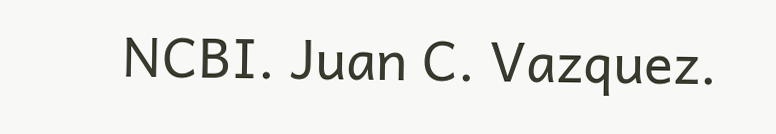NCBI. Juan C. Vazquez.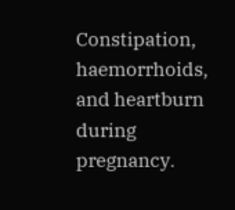Constipation, haemorrhoids, and heartburn during pregnancy.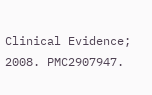Clinical Evidence; 2008. PMC2907947.